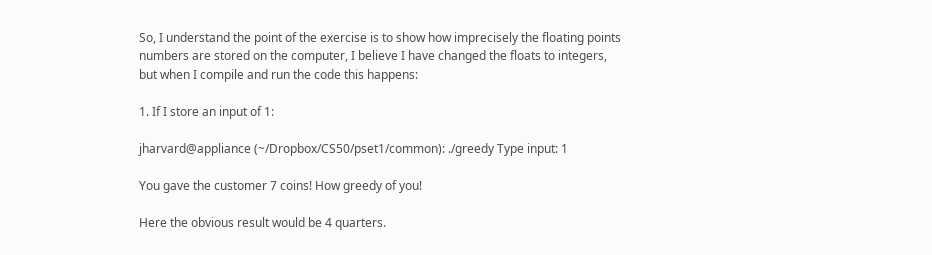So, I understand the point of the exercise is to show how imprecisely the floating points numbers are stored on the computer, I believe I have changed the floats to integers, but when I compile and run the code this happens:

1. If I store an input of 1:

jharvard@appliance (~/Dropbox/CS50/pset1/common): ./greedy Type input: 1

You gave the customer 7 coins! How greedy of you!

Here the obvious result would be 4 quarters.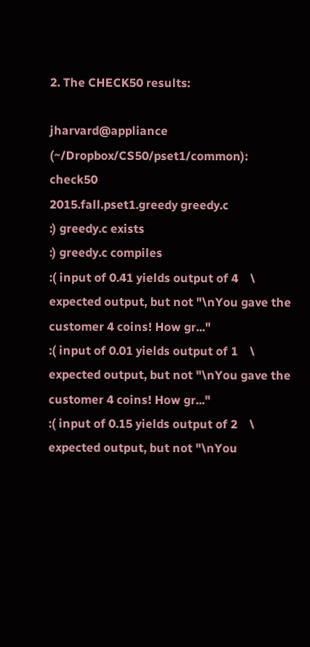2. The CHECK50 results:

jharvard@appliance (~/Dropbox/CS50/pset1/common): check50
2015.fall.pset1.greedy greedy.c
:) greedy.c exists
:) greedy.c compiles
:( input of 0.41 yields output of 4    \ expected output, but not "\nYou gave the customer 4 coins! How gr..."
:( input of 0.01 yields output of 1    \ expected output, but not "\nYou gave the customer 4 coins! How gr..."
:( input of 0.15 yields output of 2    \ expected output, but not "\nYou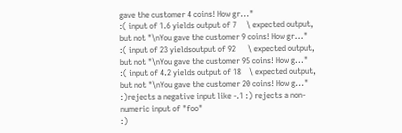gave the customer 4 coins! How gr..."
:( input of 1.6 yields output of 7     \ expected output, but not "\nYou gave the customer 9 coins! How gr..."
:( input of 23 yieldsoutput of 92      \ expected output, but not "\nYou gave the customer 95 coins! How g..."
:( input of 4.2 yields output of 18    \ expected output, but not "\nYou gave the customer 20 coins! How g..."
:)rejects a negative input like -.1 :) rejects a non-numeric input of "foo"
:)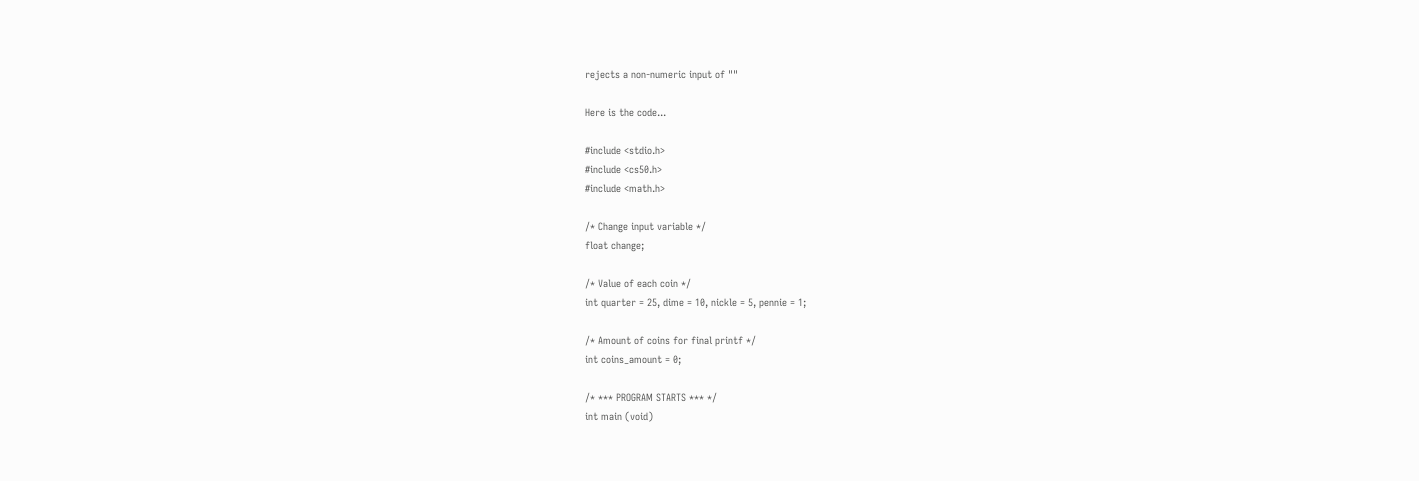rejects a non-numeric input of ""

Here is the code...

#include <stdio.h>
#include <cs50.h>
#include <math.h>

/* Change input variable */
float change;

/* Value of each coin */
int quarter = 25, dime = 10, nickle = 5, pennie = 1;

/* Amount of coins for final printf */
int coins_amount = 0;

/* *** PROGRAM STARTS *** */
int main (void)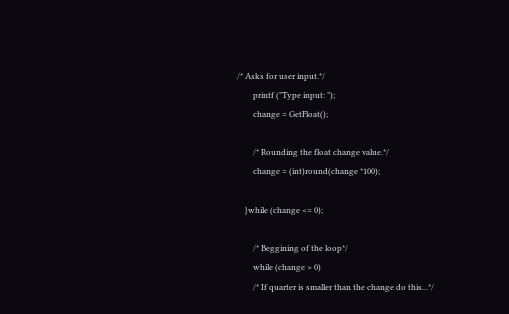/* Asks for user input.*/
        printf ("Type input: ");
        change = GetFloat();

        /* Rounding the float change value.*/
        change = (int)round(change *100);

    }while (change <= 0);

        /* Beggining of the loop*/
        while (change > 0)
        /* If quarter is smaller than the change do this...*/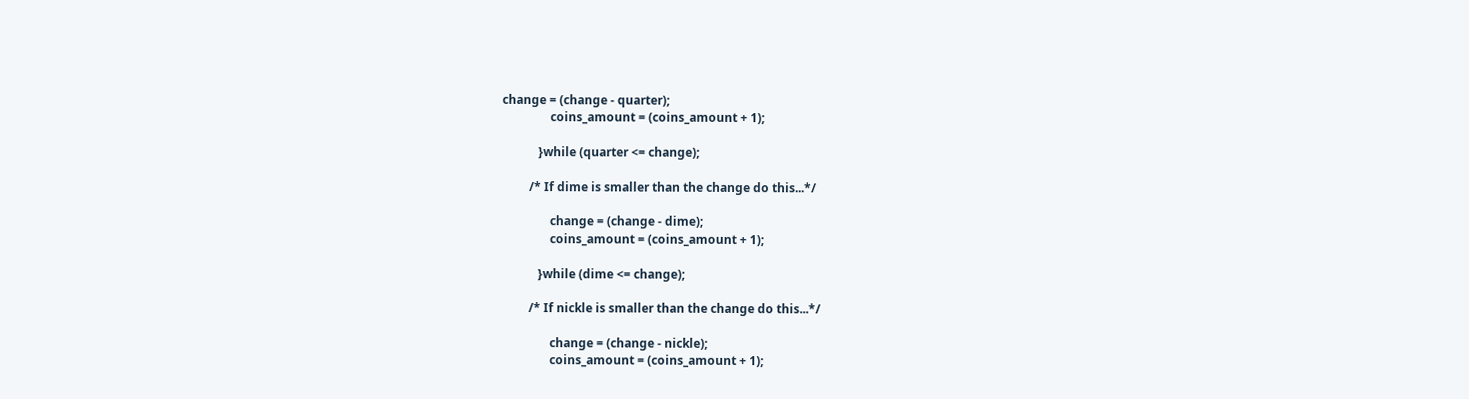change = (change - quarter);
                coins_amount = (coins_amount + 1);

            }while (quarter <= change);

         /* If dime is smaller than the change do this...*/

                change = (change - dime);
                coins_amount = (coins_amount + 1);

            }while (dime <= change);

         /* If nickle is smaller than the change do this...*/

                change = (change - nickle);
                coins_amount = (coins_amount + 1);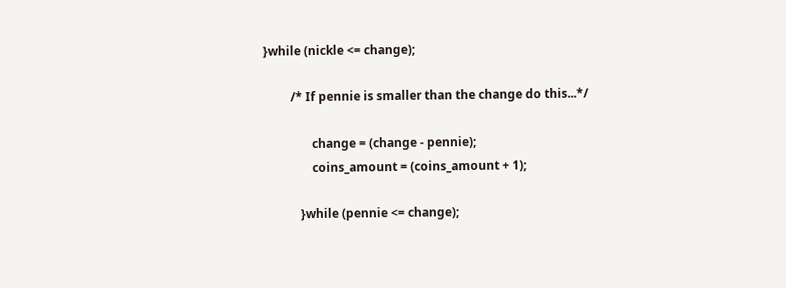}while (nickle <= change);

         /* If pennie is smaller than the change do this...*/

                change = (change - pennie);
                coins_amount = (coins_amount + 1);

            }while (pennie <= change);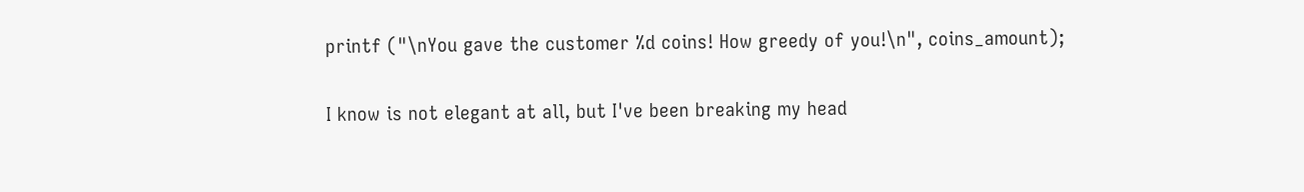printf ("\nYou gave the customer %d coins! How greedy of you!\n", coins_amount);

I know is not elegant at all, but I've been breaking my head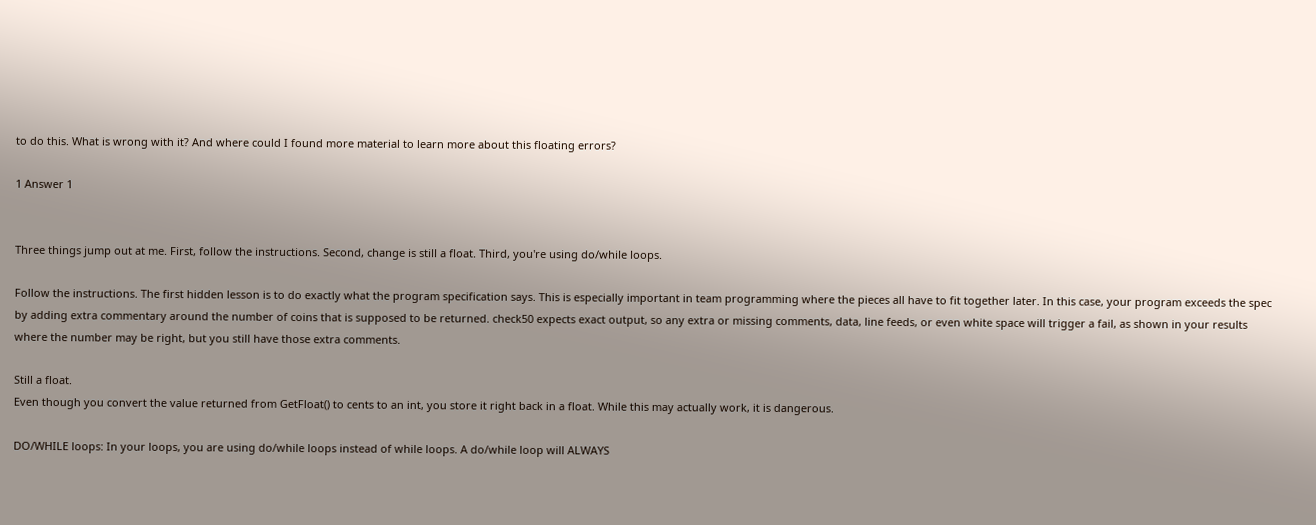to do this. What is wrong with it? And where could I found more material to learn more about this floating errors?

1 Answer 1


Three things jump out at me. First, follow the instructions. Second, change is still a float. Third, you're using do/while loops.

Follow the instructions. The first hidden lesson is to do exactly what the program specification says. This is especially important in team programming where the pieces all have to fit together later. In this case, your program exceeds the spec by adding extra commentary around the number of coins that is supposed to be returned. check50 expects exact output, so any extra or missing comments, data, line feeds, or even white space will trigger a fail, as shown in your results where the number may be right, but you still have those extra comments.

Still a float.
Even though you convert the value returned from GetFloat() to cents to an int, you store it right back in a float. While this may actually work, it is dangerous.

DO/WHILE loops: In your loops, you are using do/while loops instead of while loops. A do/while loop will ALWAYS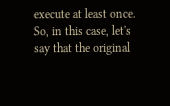execute at least once. So, in this case, let's say that the original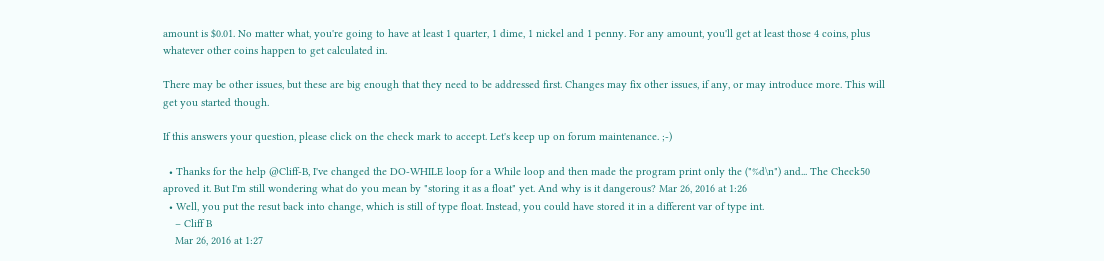amount is $0.01. No matter what, you're going to have at least 1 quarter, 1 dime, 1 nickel and 1 penny. For any amount, you'll get at least those 4 coins, plus whatever other coins happen to get calculated in.

There may be other issues, but these are big enough that they need to be addressed first. Changes may fix other issues, if any, or may introduce more. This will get you started though.

If this answers your question, please click on the check mark to accept. Let's keep up on forum maintenance. ;-)

  • Thanks for the help @Cliff-B, I've changed the DO-WHILE loop for a While loop and then made the program print only the ("%d\n") and... The Check50 aproved it. But I'm still wondering what do you mean by "storing it as a float" yet. And why is it dangerous? Mar 26, 2016 at 1:26
  • Well, you put the resut back into change, which is still of type float. Instead, you could have stored it in a different var of type int.
    – Cliff B
    Mar 26, 2016 at 1:27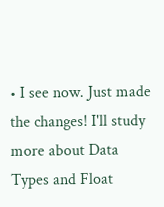• I see now. Just made the changes! I'll study more about Data Types and Float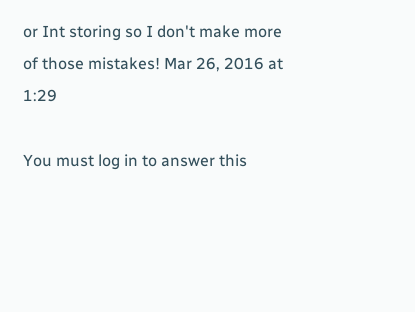or Int storing so I don't make more of those mistakes! Mar 26, 2016 at 1:29

You must log in to answer this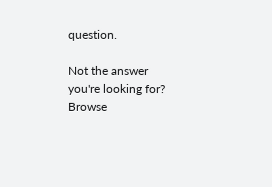question.

Not the answer you're looking for? Browse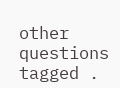other questions tagged .